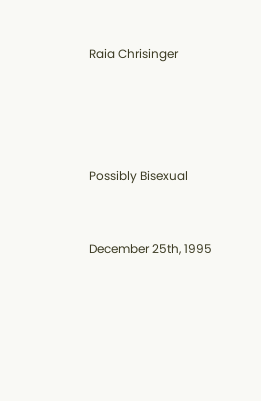Raia Chrisinger




Possibly Bisexual


December 25th, 1995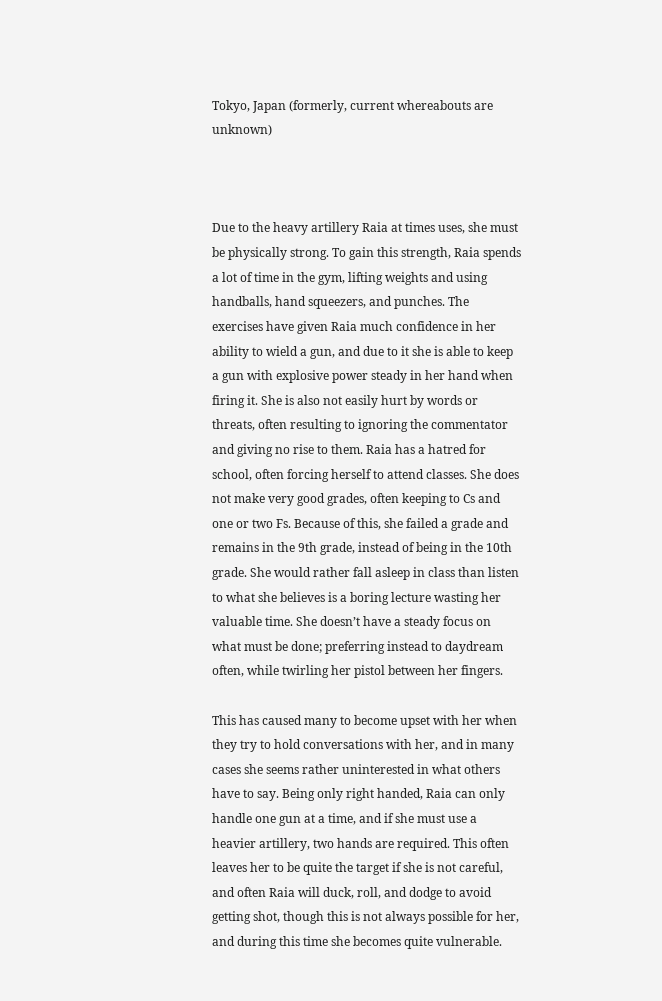Tokyo, Japan (formerly, current whereabouts are unknown)



Due to the heavy artillery Raia at times uses, she must be physically strong. To gain this strength, Raia spends a lot of time in the gym, lifting weights and using handballs, hand squeezers, and punches. The exercises have given Raia much confidence in her ability to wield a gun, and due to it she is able to keep a gun with explosive power steady in her hand when firing it. She is also not easily hurt by words or threats, often resulting to ignoring the commentator and giving no rise to them. Raia has a hatred for school, often forcing herself to attend classes. She does not make very good grades, often keeping to Cs and one or two Fs. Because of this, she failed a grade and remains in the 9th grade, instead of being in the 10th grade. She would rather fall asleep in class than listen to what she believes is a boring lecture wasting her valuable time. She doesn’t have a steady focus on what must be done; preferring instead to daydream often, while twirling her pistol between her fingers.

This has caused many to become upset with her when they try to hold conversations with her, and in many cases she seems rather uninterested in what others have to say. Being only right handed, Raia can only handle one gun at a time, and if she must use a heavier artillery, two hands are required. This often leaves her to be quite the target if she is not careful, and often Raia will duck, roll, and dodge to avoid getting shot, though this is not always possible for her, and during this time she becomes quite vulnerable.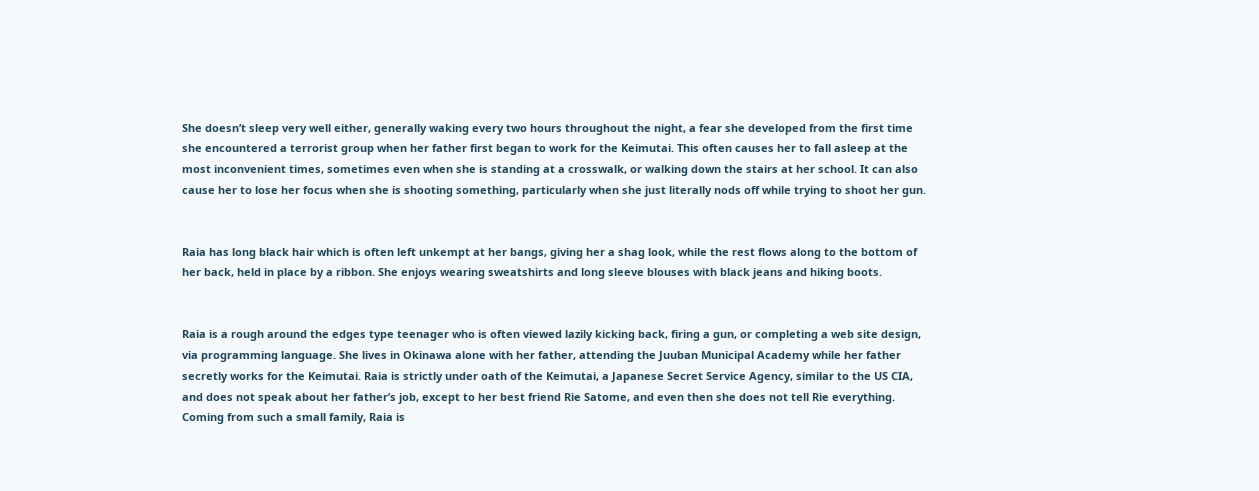She doesn’t sleep very well either, generally waking every two hours throughout the night, a fear she developed from the first time she encountered a terrorist group when her father first began to work for the Keimutai. This often causes her to fall asleep at the most inconvenient times, sometimes even when she is standing at a crosswalk, or walking down the stairs at her school. It can also cause her to lose her focus when she is shooting something, particularly when she just literally nods off while trying to shoot her gun.


Raia has long black hair which is often left unkempt at her bangs, giving her a shag look, while the rest flows along to the bottom of her back, held in place by a ribbon. She enjoys wearing sweatshirts and long sleeve blouses with black jeans and hiking boots.


Raia is a rough around the edges type teenager who is often viewed lazily kicking back, firing a gun, or completing a web site design, via programming language. She lives in Okinawa alone with her father, attending the Juuban Municipal Academy while her father secretly works for the Keimutai. Raia is strictly under oath of the Keimutai, a Japanese Secret Service Agency, similar to the US CIA, and does not speak about her father’s job, except to her best friend Rie Satome, and even then she does not tell Rie everything. Coming from such a small family, Raia is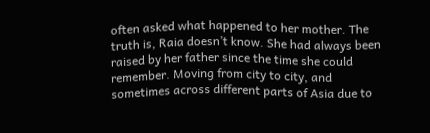often asked what happened to her mother. The truth is, Raia doesn’t know. She had always been raised by her father since the time she could remember. Moving from city to city, and sometimes across different parts of Asia due to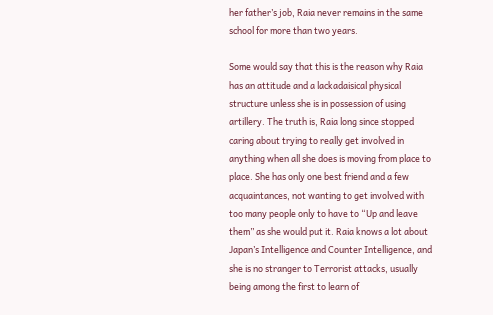her father’s job, Raia never remains in the same school for more than two years.

Some would say that this is the reason why Raia has an attitude and a lackadaisical physical structure unless she is in possession of using artillery. The truth is, Raia long since stopped caring about trying to really get involved in anything when all she does is moving from place to place. She has only one best friend and a few acquaintances, not wanting to get involved with too many people only to have to “Up and leave them” as she would put it. Raia knows a lot about Japan’s Intelligence and Counter Intelligence, and she is no stranger to Terrorist attacks, usually being among the first to learn of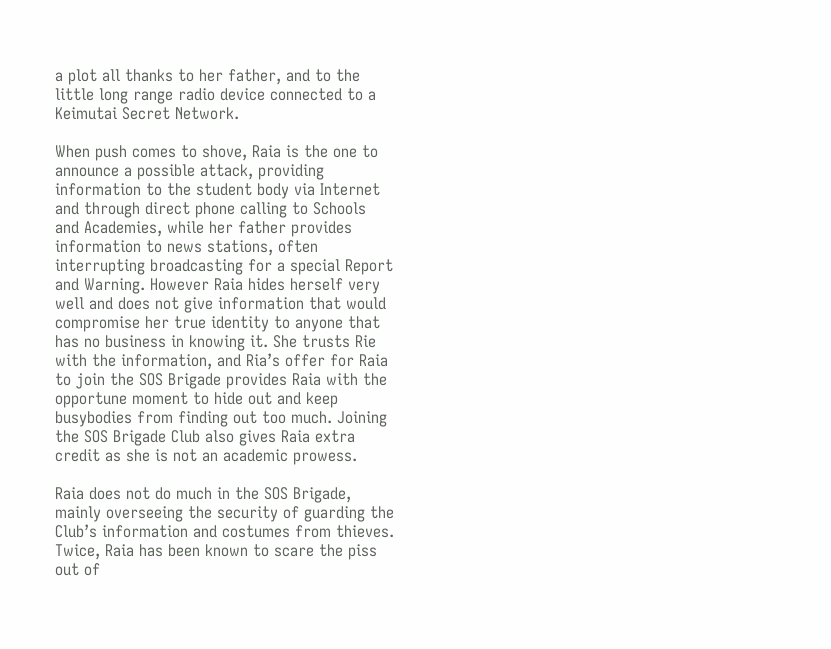a plot all thanks to her father, and to the little long range radio device connected to a Keimutai Secret Network.

When push comes to shove, Raia is the one to announce a possible attack, providing information to the student body via Internet and through direct phone calling to Schools and Academies, while her father provides information to news stations, often interrupting broadcasting for a special Report and Warning. However Raia hides herself very well and does not give information that would compromise her true identity to anyone that has no business in knowing it. She trusts Rie with the information, and Ria’s offer for Raia to join the SOS Brigade provides Raia with the opportune moment to hide out and keep busybodies from finding out too much. Joining the SOS Brigade Club also gives Raia extra credit as she is not an academic prowess.

Raia does not do much in the SOS Brigade, mainly overseeing the security of guarding the Club’s information and costumes from thieves. Twice, Raia has been known to scare the piss out of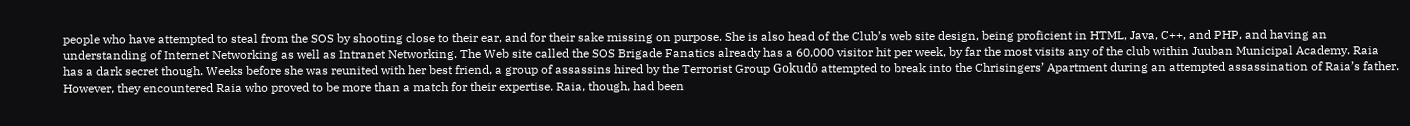people who have attempted to steal from the SOS by shooting close to their ear, and for their sake missing on purpose. She is also head of the Club’s web site design, being proficient in HTML, Java, C++, and PHP, and having an understanding of Internet Networking as well as Intranet Networking. The Web site called the SOS Brigade Fanatics already has a 60,000 visitor hit per week, by far the most visits any of the club within Juuban Municipal Academy. Raia has a dark secret though. Weeks before she was reunited with her best friend, a group of assassins hired by the Terrorist Group Gokudō attempted to break into the Chrisingers’ Apartment during an attempted assassination of Raia’s father. However, they encountered Raia who proved to be more than a match for their expertise. Raia, though, had been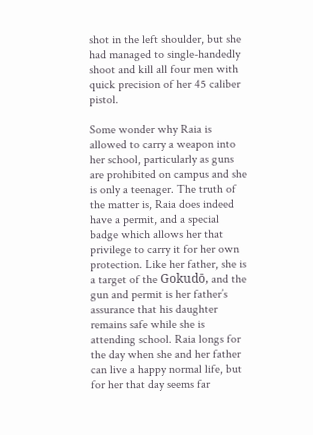shot in the left shoulder, but she had managed to single-handedly shoot and kill all four men with quick precision of her 45 caliber pistol.

Some wonder why Raia is allowed to carry a weapon into her school, particularly as guns are prohibited on campus and she is only a teenager. The truth of the matter is, Raia does indeed have a permit, and a special badge which allows her that privilege to carry it for her own protection. Like her father, she is a target of the Gokudō, and the gun and permit is her father’s assurance that his daughter remains safe while she is attending school. Raia longs for the day when she and her father can live a happy normal life, but for her that day seems far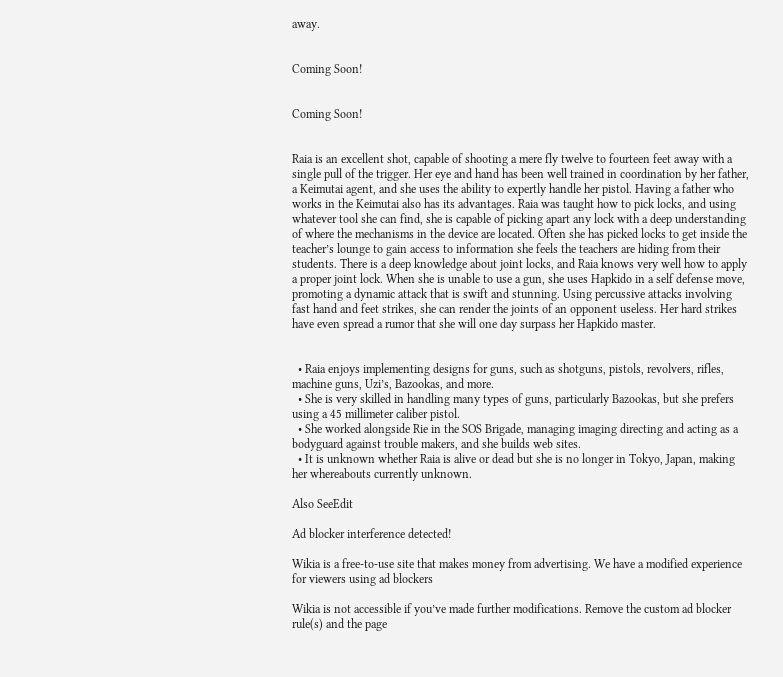away.


Coming Soon!


Coming Soon!


Raia is an excellent shot, capable of shooting a mere fly twelve to fourteen feet away with a single pull of the trigger. Her eye and hand has been well trained in coordination by her father, a Keimutai agent, and she uses the ability to expertly handle her pistol. Having a father who works in the Keimutai also has its advantages. Raia was taught how to pick locks, and using whatever tool she can find, she is capable of picking apart any lock with a deep understanding of where the mechanisms in the device are located. Often she has picked locks to get inside the teacher’s lounge to gain access to information she feels the teachers are hiding from their students. There is a deep knowledge about joint locks, and Raia knows very well how to apply a proper joint lock. When she is unable to use a gun, she uses Hapkido in a self defense move, promoting a dynamic attack that is swift and stunning. Using percussive attacks involving fast hand and feet strikes, she can render the joints of an opponent useless. Her hard strikes have even spread a rumor that she will one day surpass her Hapkido master.


  • Raia enjoys implementing designs for guns, such as shotguns, pistols, revolvers, rifles, machine guns, Uzi’s, Bazookas, and more.
  • She is very skilled in handling many types of guns, particularly Bazookas, but she prefers using a 45 millimeter caliber pistol.
  • She worked alongside Rie in the SOS Brigade, managing imaging directing and acting as a bodyguard against trouble makers, and she builds web sites.
  • It is unknown whether Raia is alive or dead but she is no longer in Tokyo, Japan, making her whereabouts currently unknown.

Also SeeEdit

Ad blocker interference detected!

Wikia is a free-to-use site that makes money from advertising. We have a modified experience for viewers using ad blockers

Wikia is not accessible if you’ve made further modifications. Remove the custom ad blocker rule(s) and the page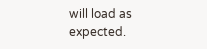will load as expected.